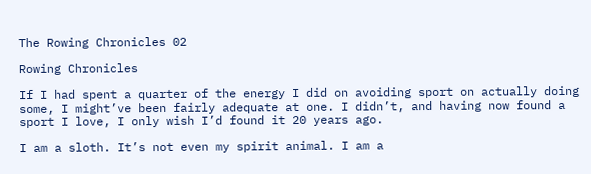The Rowing Chronicles 02

Rowing Chronicles

If I had spent a quarter of the energy I did on avoiding sport on actually doing some, I might’ve been fairly adequate at one. I didn’t, and having now found a sport I love, I only wish I’d found it 20 years ago.

I am a sloth. It’s not even my spirit animal. I am a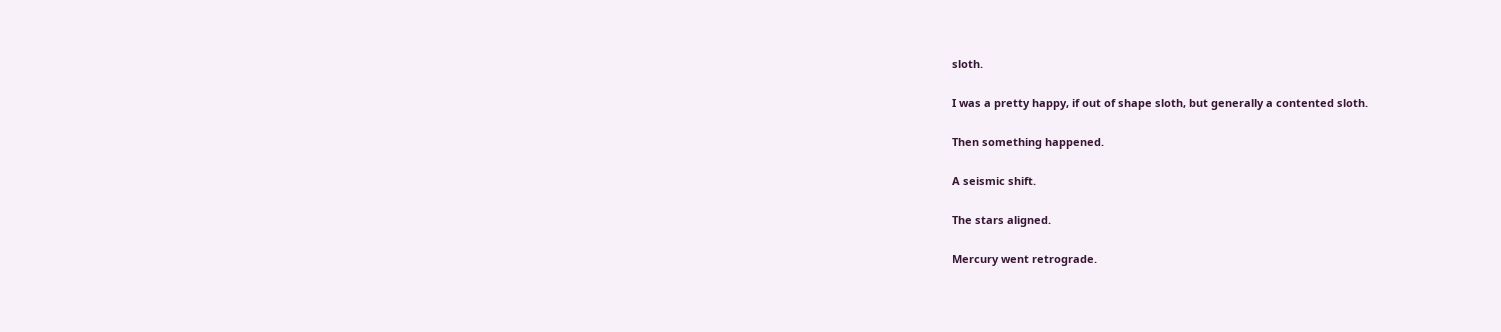sloth.

I was a pretty happy, if out of shape sloth, but generally a contented sloth.

Then something happened.

A seismic shift.

The stars aligned.

Mercury went retrograde.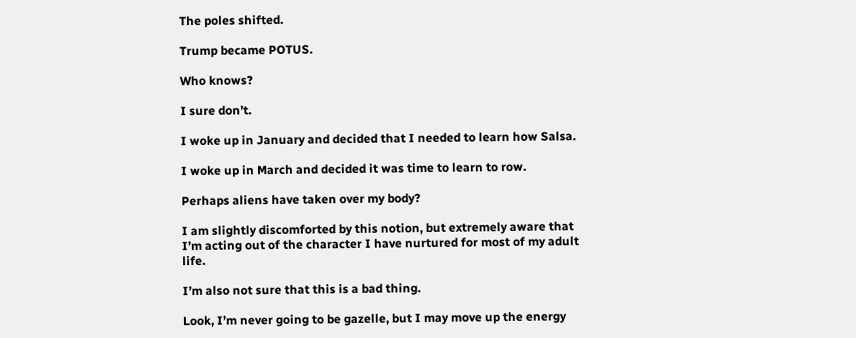The poles shifted.

Trump became POTUS.

Who knows?

I sure don’t.

I woke up in January and decided that I needed to learn how Salsa.

I woke up in March and decided it was time to learn to row.

Perhaps aliens have taken over my body?

I am slightly discomforted by this notion, but extremely aware that I’m acting out of the character I have nurtured for most of my adult life.

I’m also not sure that this is a bad thing.

Look, I’m never going to be gazelle, but I may move up the energy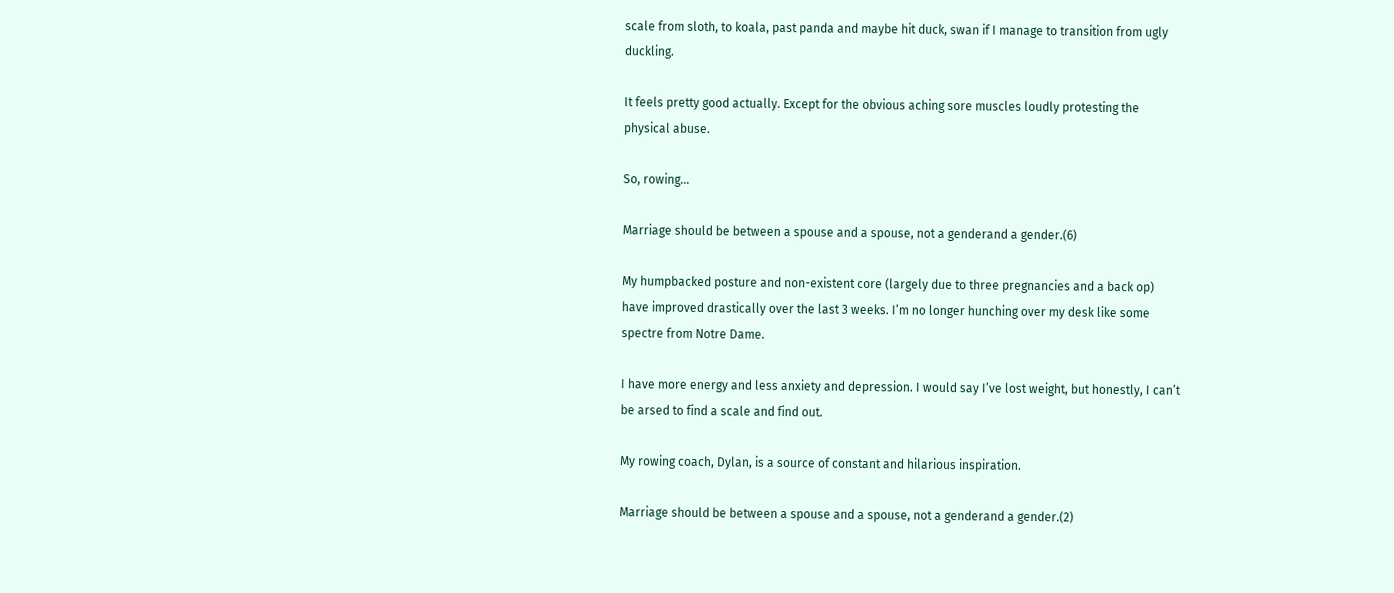scale from sloth, to koala, past panda and maybe hit duck, swan if I manage to transition from ugly duckling.

It feels pretty good actually. Except for the obvious aching sore muscles loudly protesting the physical abuse.

So, rowing…

Marriage should be between a spouse and a spouse, not a genderand a gender.(6)

My humpbacked posture and non-existent core (largely due to three pregnancies and a back op) have improved drastically over the last 3 weeks. I’m no longer hunching over my desk like some spectre from Notre Dame.

I have more energy and less anxiety and depression. I would say I’ve lost weight, but honestly, I can’t be arsed to find a scale and find out.

My rowing coach, Dylan, is a source of constant and hilarious inspiration.

Marriage should be between a spouse and a spouse, not a genderand a gender.(2)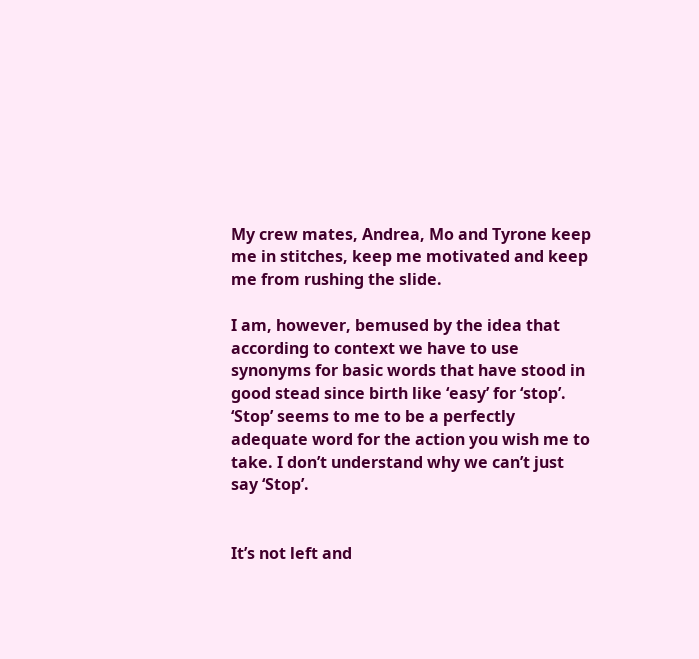My crew mates, Andrea, Mo and Tyrone keep me in stitches, keep me motivated and keep me from rushing the slide.

I am, however, bemused by the idea that according to context we have to use synonyms for basic words that have stood in good stead since birth like ‘easy’ for ‘stop’. ‘Stop’ seems to me to be a perfectly adequate word for the action you wish me to take. I don’t understand why we can’t just say ‘Stop’.


It’s not left and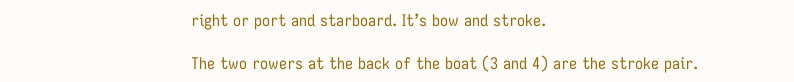right or port and starboard. It’s bow and stroke.

The two rowers at the back of the boat (3 and 4) are the stroke pair.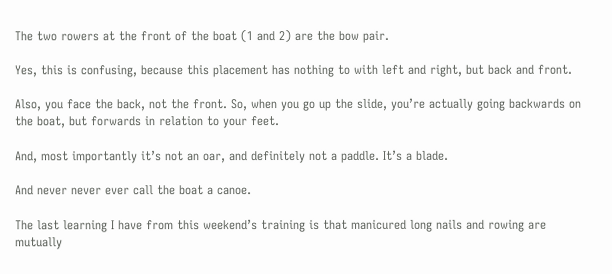The two rowers at the front of the boat (1 and 2) are the bow pair.

Yes, this is confusing, because this placement has nothing to with left and right, but back and front.

Also, you face the back, not the front. So, when you go up the slide, you’re actually going backwards on the boat, but forwards in relation to your feet.

And, most importantly it’s not an oar, and definitely not a paddle. It’s a blade.

And never never ever call the boat a canoe.

The last learning I have from this weekend’s training is that manicured long nails and rowing are mutually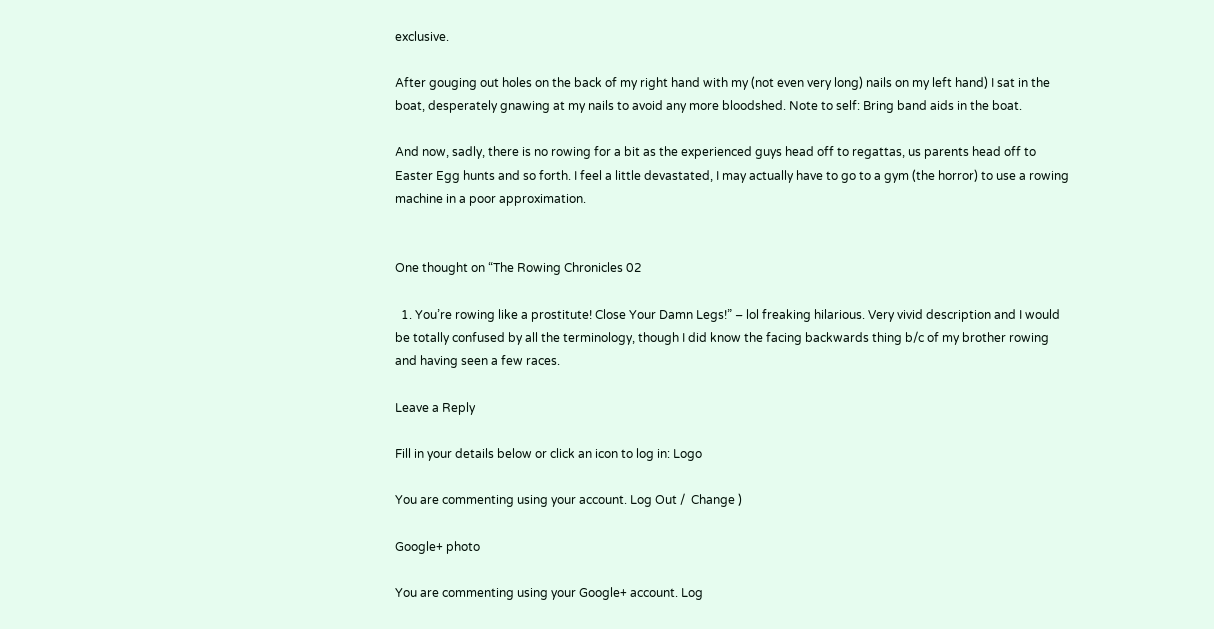exclusive.

After gouging out holes on the back of my right hand with my (not even very long) nails on my left hand) I sat in the boat, desperately gnawing at my nails to avoid any more bloodshed. Note to self: Bring band aids in the boat.

And now, sadly, there is no rowing for a bit as the experienced guys head off to regattas, us parents head off to Easter Egg hunts and so forth. I feel a little devastated, I may actually have to go to a gym (the horror) to use a rowing machine in a poor approximation.


One thought on “The Rowing Chronicles 02

  1. You’re rowing like a prostitute! Close Your Damn Legs!” – lol freaking hilarious. Very vivid description and I would be totally confused by all the terminology, though I did know the facing backwards thing b/c of my brother rowing and having seen a few races.

Leave a Reply

Fill in your details below or click an icon to log in: Logo

You are commenting using your account. Log Out /  Change )

Google+ photo

You are commenting using your Google+ account. Log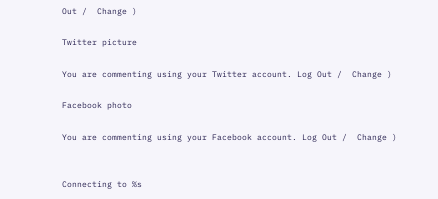Out /  Change )

Twitter picture

You are commenting using your Twitter account. Log Out /  Change )

Facebook photo

You are commenting using your Facebook account. Log Out /  Change )


Connecting to %s